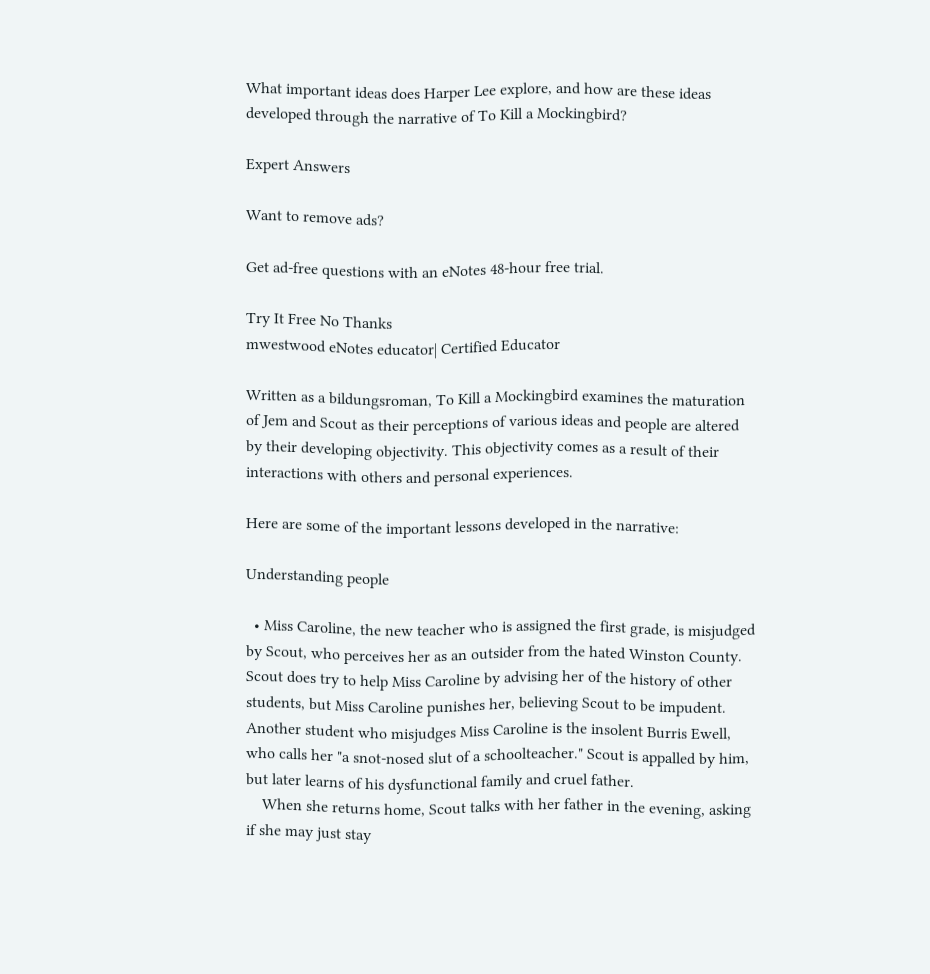What important ideas does Harper Lee explore, and how are these ideas developed through the narrative of To Kill a Mockingbird?

Expert Answers

Want to remove ads?

Get ad-free questions with an eNotes 48-hour free trial.

Try It Free No Thanks
mwestwood eNotes educator| Certified Educator

Written as a bildungsroman, To Kill a Mockingbird examines the maturation of Jem and Scout as their perceptions of various ideas and people are altered by their developing objectivity. This objectivity comes as a result of their interactions with others and personal experiences.

Here are some of the important lessons developed in the narrative:

Understanding people

  • Miss Caroline, the new teacher who is assigned the first grade, is misjudged by Scout, who perceives her as an outsider from the hated Winston County. Scout does try to help Miss Caroline by advising her of the history of other students, but Miss Caroline punishes her, believing Scout to be impudent. Another student who misjudges Miss Caroline is the insolent Burris Ewell, who calls her "a snot-nosed slut of a schoolteacher." Scout is appalled by him, but later learns of his dysfunctional family and cruel father.
    When she returns home, Scout talks with her father in the evening, asking if she may just stay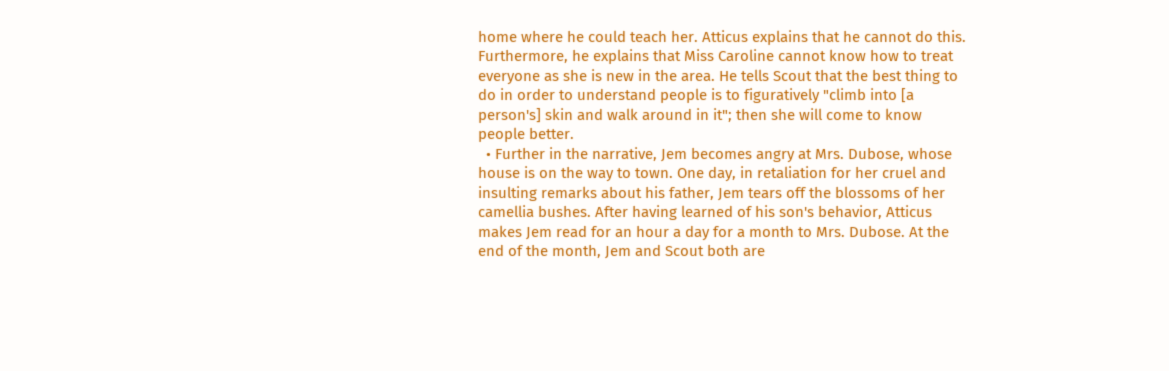home where he could teach her. Atticus explains that he cannot do this. Furthermore, he explains that Miss Caroline cannot know how to treat everyone as she is new in the area. He tells Scout that the best thing to do in order to understand people is to figuratively "climb into [a person's] skin and walk around in it"; then she will come to know people better.
  • Further in the narrative, Jem becomes angry at Mrs. Dubose, whose house is on the way to town. One day, in retaliation for her cruel and insulting remarks about his father, Jem tears off the blossoms of her camellia bushes. After having learned of his son's behavior, Atticus makes Jem read for an hour a day for a month to Mrs. Dubose. At the end of the month, Jem and Scout both are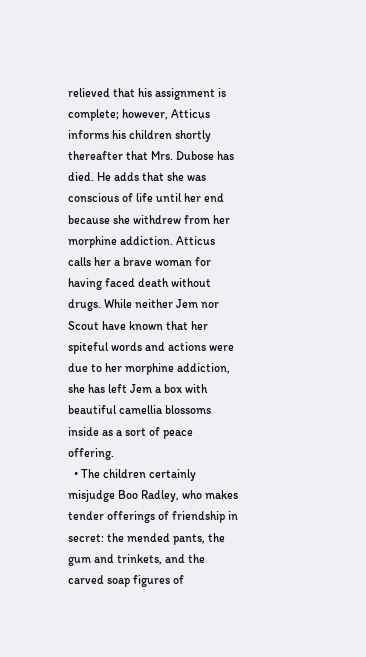relieved that his assignment is complete; however, Atticus informs his children shortly thereafter that Mrs. Dubose has died. He adds that she was conscious of life until her end because she withdrew from her morphine addiction. Atticus calls her a brave woman for having faced death without drugs. While neither Jem nor Scout have known that her spiteful words and actions were due to her morphine addiction, she has left Jem a box with beautiful camellia blossoms inside as a sort of peace offering.
  • The children certainly misjudge Boo Radley, who makes tender offerings of friendship in secret: the mended pants, the gum and trinkets, and the carved soap figures of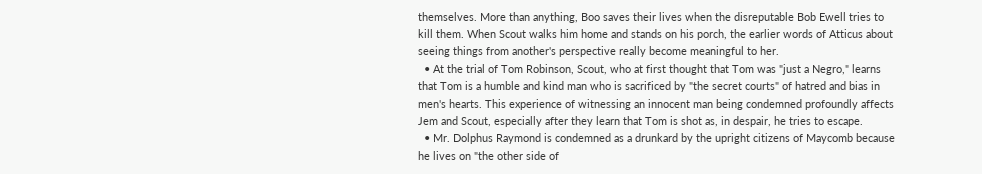themselves. More than anything, Boo saves their lives when the disreputable Bob Ewell tries to kill them. When Scout walks him home and stands on his porch, the earlier words of Atticus about seeing things from another's perspective really become meaningful to her.
  • At the trial of Tom Robinson, Scout, who at first thought that Tom was "just a Negro," learns that Tom is a humble and kind man who is sacrificed by "the secret courts" of hatred and bias in men's hearts. This experience of witnessing an innocent man being condemned profoundly affects Jem and Scout, especially after they learn that Tom is shot as, in despair, he tries to escape.
  • Mr. Dolphus Raymond is condemned as a drunkard by the upright citizens of Maycomb because he lives on "the other side of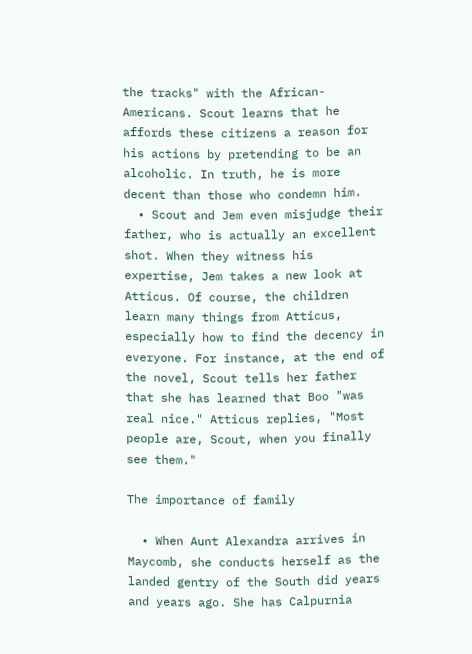the tracks" with the African-Americans. Scout learns that he affords these citizens a reason for his actions by pretending to be an alcoholic. In truth, he is more decent than those who condemn him.
  • Scout and Jem even misjudge their father, who is actually an excellent shot. When they witness his expertise, Jem takes a new look at Atticus. Of course, the children learn many things from Atticus, especially how to find the decency in everyone. For instance, at the end of the novel, Scout tells her father that she has learned that Boo "was real nice." Atticus replies, "Most people are, Scout, when you finally see them."

The importance of family

  • When Aunt Alexandra arrives in Maycomb, she conducts herself as the landed gentry of the South did years and years ago. She has Calpurnia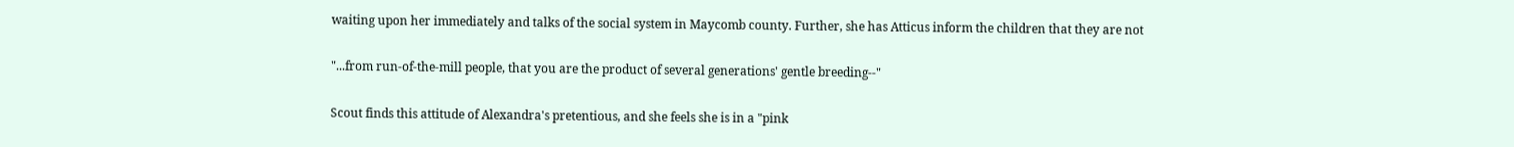waiting upon her immediately and talks of the social system in Maycomb county. Further, she has Atticus inform the children that they are not

"...from run-of-the-mill people, that you are the product of several generations' gentle breeding--"

Scout finds this attitude of Alexandra's pretentious, and she feels she is in a "pink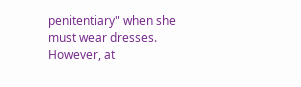penitentiary" when she must wear dresses. However, at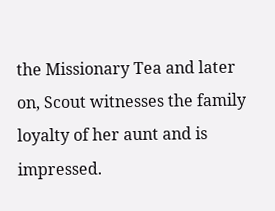the Missionary Tea and later on, Scout witnesses the family loyalty of her aunt and is impressed.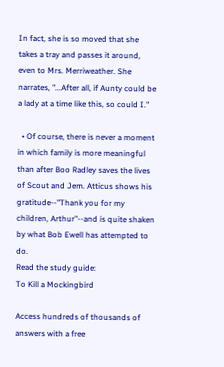In fact, she is so moved that she takes a tray and passes it around, even to Mrs. Merriweather. She narrates, "...After all, if Aunty could be a lady at a time like this, so could I."

  • Of course, there is never a moment in which family is more meaningful than after Boo Radley saves the lives of Scout and Jem. Atticus shows his gratitude--"Thank you for my children, Arthur"--and is quite shaken by what Bob Ewell has attempted to do.
Read the study guide:
To Kill a Mockingbird

Access hundreds of thousands of answers with a free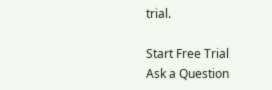trial.

Start Free Trial
Ask a Question